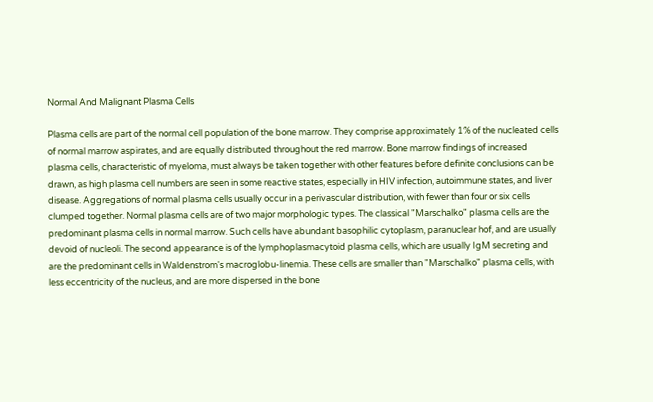Normal And Malignant Plasma Cells

Plasma cells are part of the normal cell population of the bone marrow. They comprise approximately 1% of the nucleated cells of normal marrow aspirates, and are equally distributed throughout the red marrow. Bone marrow findings of increased plasma cells, characteristic of myeloma, must always be taken together with other features before definite conclusions can be drawn, as high plasma cell numbers are seen in some reactive states, especially in HIV infection, autoimmune states, and liver disease. Aggregations of normal plasma cells usually occur in a perivascular distribution, with fewer than four or six cells clumped together. Normal plasma cells are of two major morphologic types. The classical "Marschalko" plasma cells are the predominant plasma cells in normal marrow. Such cells have abundant basophilic cytoplasm, paranuclear hof, and are usually devoid of nucleoli. The second appearance is of the lymphoplasmacytoid plasma cells, which are usually IgM secreting and are the predominant cells in Waldenstrom's macroglobu-linemia. These cells are smaller than "Marschalko" plasma cells, with less eccentricity of the nucleus, and are more dispersed in the bone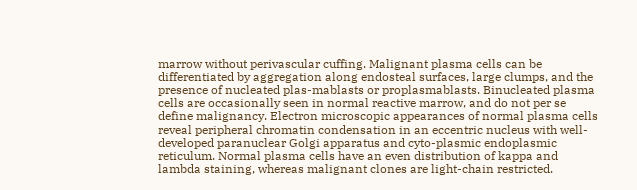marrow without perivascular cuffing. Malignant plasma cells can be differentiated by aggregation along endosteal surfaces, large clumps, and the presence of nucleated plas-mablasts or proplasmablasts. Binucleated plasma cells are occasionally seen in normal reactive marrow, and do not per se define malignancy. Electron microscopic appearances of normal plasma cells reveal peripheral chromatin condensation in an eccentric nucleus with well-developed paranuclear Golgi apparatus and cyto-plasmic endoplasmic reticulum. Normal plasma cells have an even distribution of kappa and lambda staining, whereas malignant clones are light-chain restricted.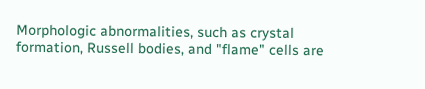Morphologic abnormalities, such as crystal formation, Russell bodies, and "flame" cells are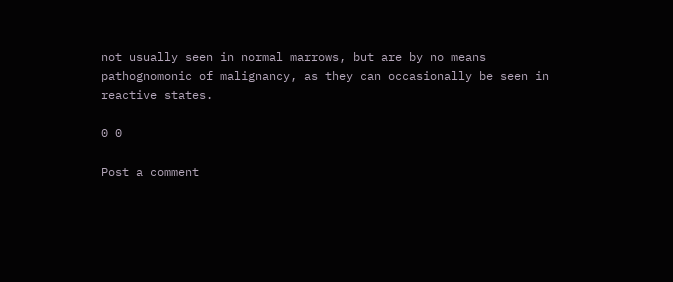not usually seen in normal marrows, but are by no means pathognomonic of malignancy, as they can occasionally be seen in reactive states.

0 0

Post a comment